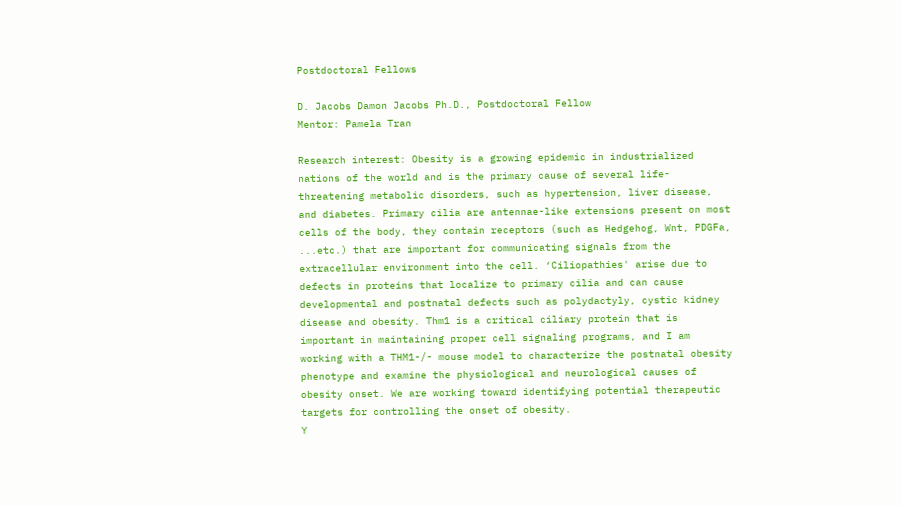Postdoctoral Fellows

D. Jacobs Damon Jacobs Ph.D., Postdoctoral Fellow
Mentor: Pamela Tran

Research interest: Obesity is a growing epidemic in industrialized nations of the world and is the primary cause of several life-threatening metabolic disorders, such as hypertension, liver disease, and diabetes. Primary cilia are antennae-like extensions present on most cells of the body, they contain receptors (such as Hedgehog, Wnt, PDGFa, ...etc.) that are important for communicating signals from the extracellular environment into the cell. ‘Ciliopathies' arise due to defects in proteins that localize to primary cilia and can cause developmental and postnatal defects such as polydactyly, cystic kidney disease and obesity. Thm1 is a critical ciliary protein that is important in maintaining proper cell signaling programs, and I am working with a THM1-/- mouse model to characterize the postnatal obesity phenotype and examine the physiological and neurological causes of obesity onset. We are working toward identifying potential therapeutic targets for controlling the onset of obesity.
Y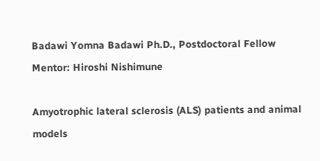Badawi Yomna Badawi Ph.D., Postdoctoral Fellow
Mentor: Hiroshi Nishimune

Amyotrophic lateral sclerosis (ALS) patients and animal models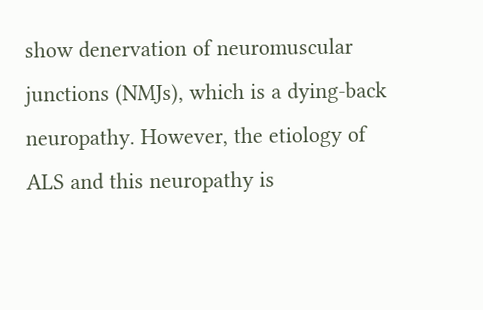show denervation of neuromuscular junctions (NMJs), which is a dying-back neuropathy. However, the etiology of ALS and this neuropathy is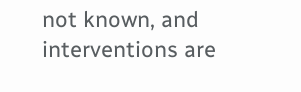not known, and interventions are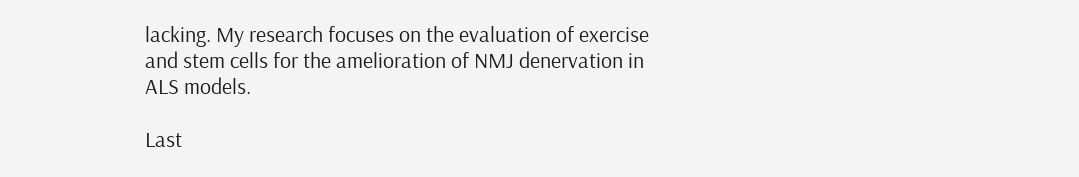lacking. My research focuses on the evaluation of exercise and stem cells for the amelioration of NMJ denervation in ALS models.

Last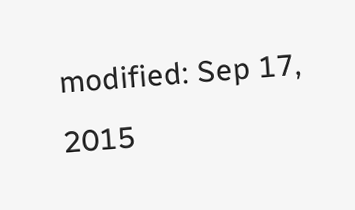modified: Sep 17, 2015